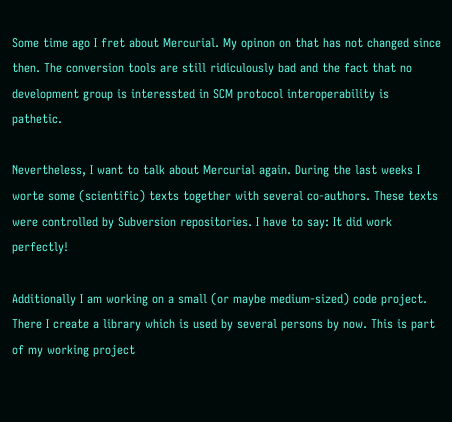Some time ago I fret about Mercurial. My opinon on that has not changed since then. The conversion tools are still ridiculously bad and the fact that no development group is interessted in SCM protocol interoperability is pathetic.

Nevertheless, I want to talk about Mercurial again. During the last weeks I worte some (scientific) texts together with several co-authors. These texts were controlled by Subversion repositories. I have to say: It did work perfectly!

Additionally I am working on a small (or maybe medium-sized) code project. There I create a library which is used by several persons by now. This is part of my working project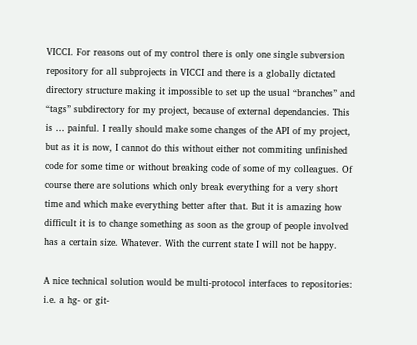VICCI. For reasons out of my control there is only one single subversion repository for all subprojects in VICCI and there is a globally dictated directory structure making it impossible to set up the usual “branches” and “tags” subdirectory for my project, because of external dependancies. This is … painful. I really should make some changes of the API of my project, but as it is now, I cannot do this without either not commiting unfinished code for some time or without breaking code of some of my colleagues. Of course there are solutions which only break everything for a very short time and which make everything better after that. But it is amazing how difficult it is to change something as soon as the group of people involved has a certain size. Whatever. With the current state I will not be happy.

A nice technical solution would be multi-protocol interfaces to repositories: i.e. a hg- or git-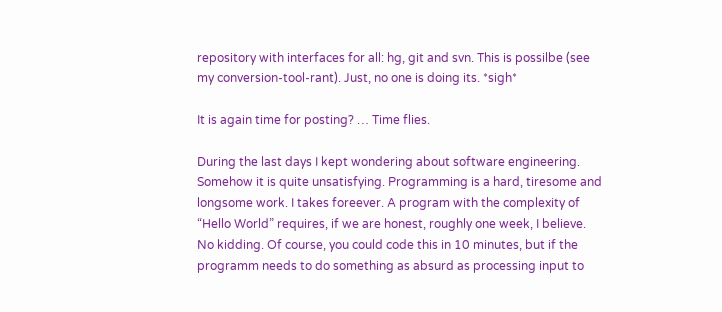repository with interfaces for all: hg, git and svn. This is possilbe (see my conversion-tool-rant). Just, no one is doing its. *sigh*

It is again time for posting? … Time flies.

During the last days I kept wondering about software engineering. Somehow it is quite unsatisfying. Programming is a hard, tiresome and longsome work. I takes foreever. A program with the complexity of “Hello World” requires, if we are honest, roughly one week, I believe. No kidding. Of course, you could code this in 10 minutes, but if the programm needs to do something as absurd as processing input to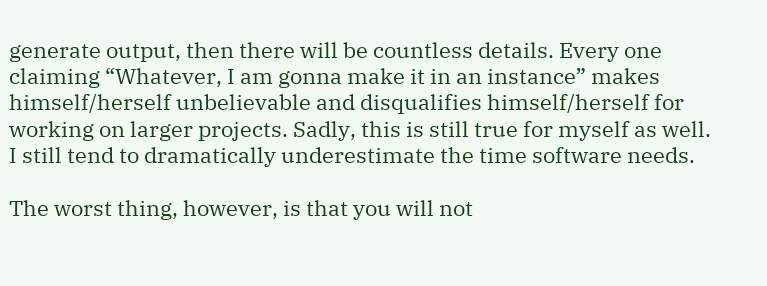generate output, then there will be countless details. Every one claiming “Whatever, I am gonna make it in an instance” makes himself/herself unbelievable and disqualifies himself/herself for working on larger projects. Sadly, this is still true for myself as well. I still tend to dramatically underestimate the time software needs.

The worst thing, however, is that you will not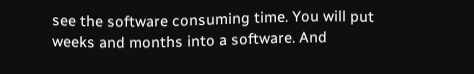see the software consuming time. You will put weeks and months into a software. And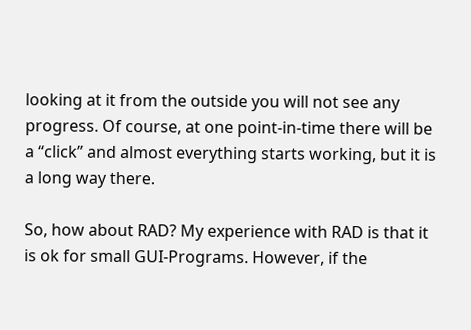looking at it from the outside you will not see any progress. Of course, at one point-in-time there will be a “click” and almost everything starts working, but it is a long way there.

So, how about RAD? My experience with RAD is that it is ok for small GUI-Programs. However, if the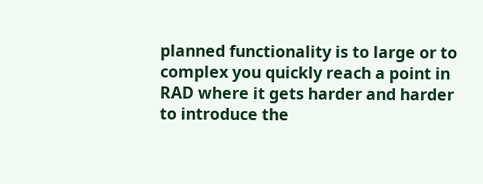planned functionality is to large or to complex you quickly reach a point in RAD where it gets harder and harder to introduce the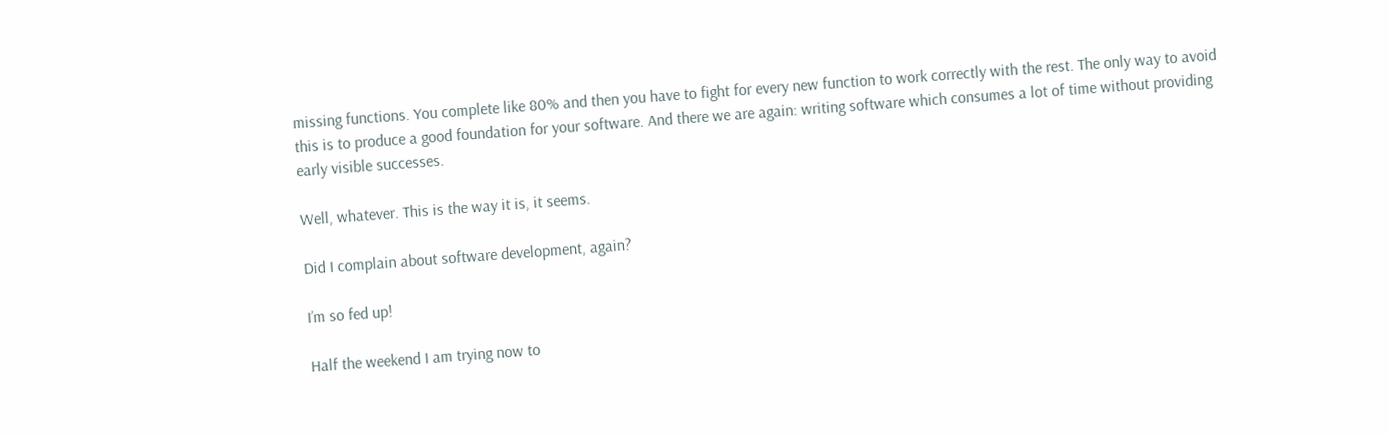missing functions. You complete like 80% and then you have to fight for every new function to work correctly with the rest. The only way to avoid this is to produce a good foundation for your software. And there we are again: writing software which consumes a lot of time without providing early visible successes.

Well, whatever. This is the way it is, it seems.

Did I complain about software development, again?

I’m so fed up!

Half the weekend I am trying now to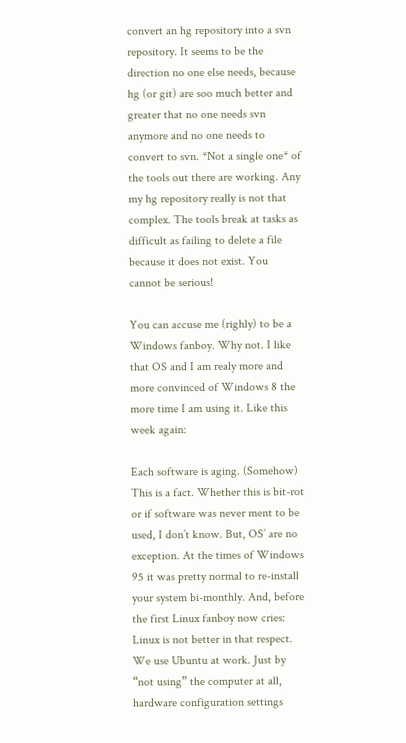convert an hg repository into a svn repository. It seems to be the direction no one else needs, because hg (or git) are soo much better and greater that no one needs svn anymore and no one needs to convert to svn. *Not a single one* of the tools out there are working. Any my hg repository really is not that complex. The tools break at tasks as difficult as failing to delete a file because it does not exist. You cannot be serious!

You can accuse me (righly) to be a Windows fanboy. Why not. I like that OS and I am realy more and more convinced of Windows 8 the more time I am using it. Like this week again:

Each software is aging. (Somehow) This is a fact. Whether this is bit-rot or if software was never ment to be used, I don’t know. But, OS’ are no exception. At the times of Windows 95 it was pretty normal to re-install your system bi-monthly. And, before the first Linux fanboy now cries: Linux is not better in that respect. We use Ubuntu at work. Just by “not using” the computer at all, hardware configuration settings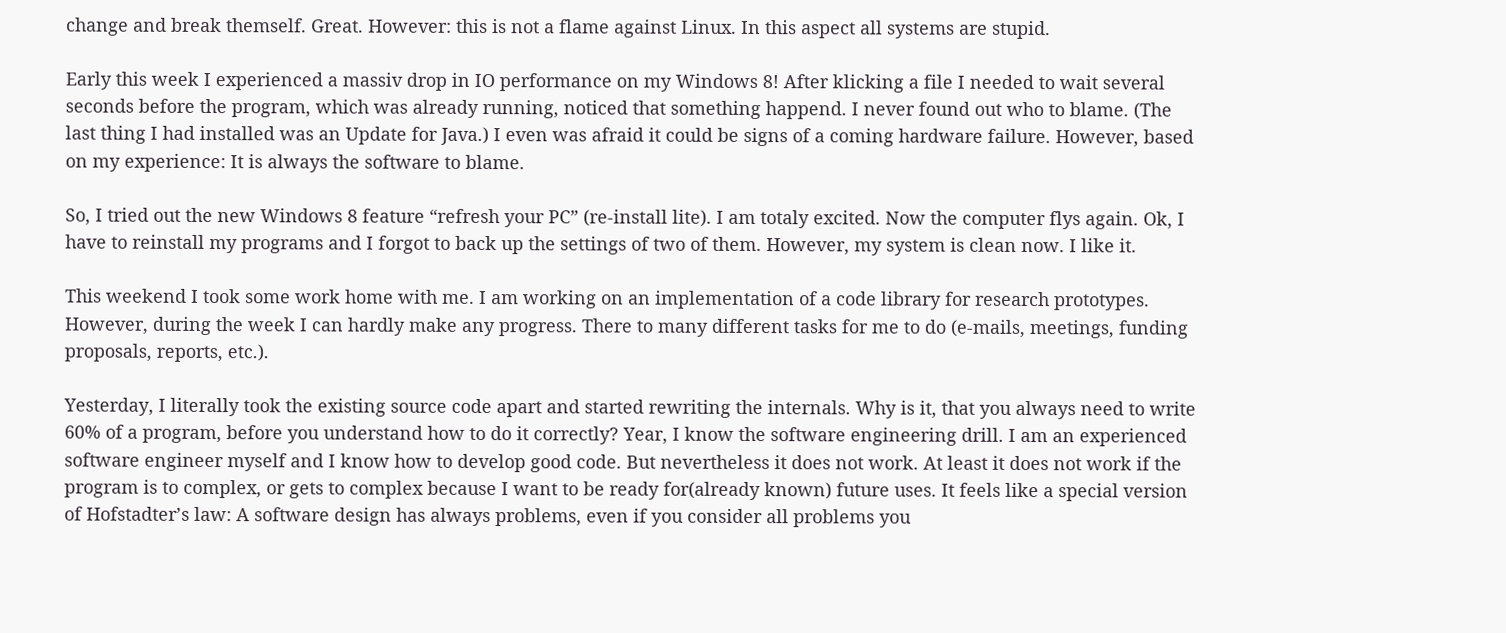change and break themself. Great. However: this is not a flame against Linux. In this aspect all systems are stupid.

Early this week I experienced a massiv drop in IO performance on my Windows 8! After klicking a file I needed to wait several seconds before the program, which was already running, noticed that something happend. I never found out who to blame. (The last thing I had installed was an Update for Java.) I even was afraid it could be signs of a coming hardware failure. However, based on my experience: It is always the software to blame.

So, I tried out the new Windows 8 feature “refresh your PC” (re-install lite). I am totaly excited. Now the computer flys again. Ok, I have to reinstall my programs and I forgot to back up the settings of two of them. However, my system is clean now. I like it.

This weekend I took some work home with me. I am working on an implementation of a code library for research prototypes. However, during the week I can hardly make any progress. There to many different tasks for me to do (e-mails, meetings, funding proposals, reports, etc.).

Yesterday, I literally took the existing source code apart and started rewriting the internals. Why is it, that you always need to write 60% of a program, before you understand how to do it correctly? Year, I know the software engineering drill. I am an experienced software engineer myself and I know how to develop good code. But nevertheless it does not work. At least it does not work if the program is to complex, or gets to complex because I want to be ready for(already known) future uses. It feels like a special version of Hofstadter’s law: A software design has always problems, even if you consider all problems you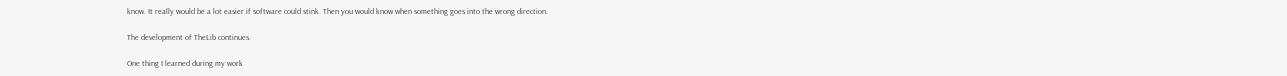know. It really would be a lot easier if software could stink. Then you would know when something goes into the wrong direction.

The development of TheLib continues.

One thing I learned during my work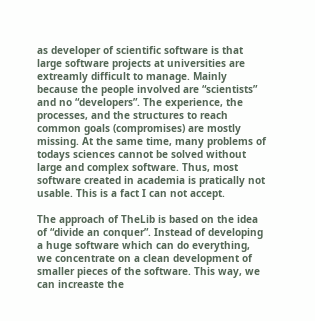as developer of scientific software is that large software projects at universities are extreamly difficult to manage. Mainly because the people involved are “scientists” and no “developers”. The experience, the processes, and the structures to reach common goals (compromises) are mostly missing. At the same time, many problems of todays sciences cannot be solved without large and complex software. Thus, most software created in academia is pratically not usable. This is a fact I can not accept.

The approach of TheLib is based on the idea of “divide an conquer”. Instead of developing a huge software which can do everything, we concentrate on a clean development of smaller pieces of the software. This way, we can increaste the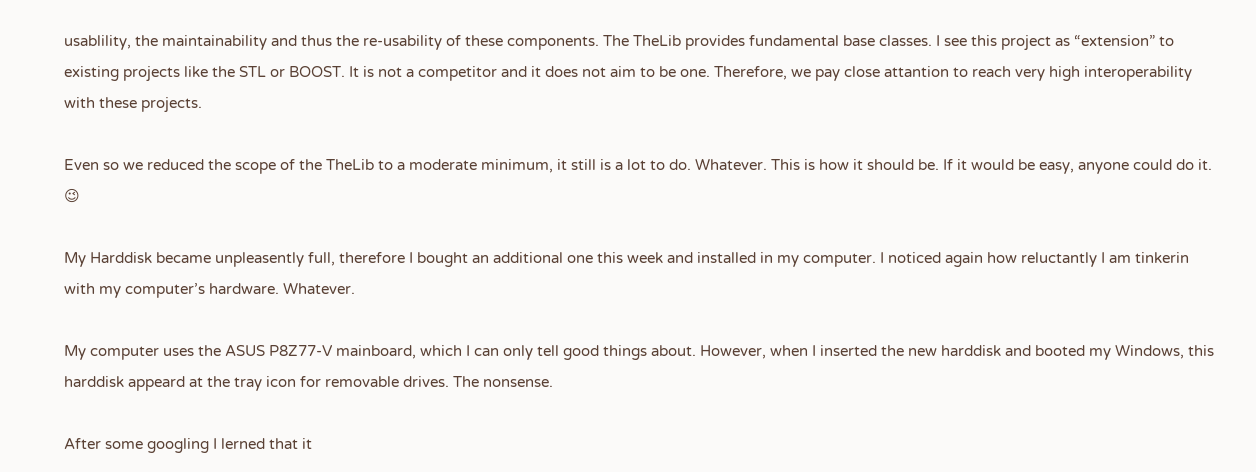usablility, the maintainability and thus the re-usability of these components. The TheLib provides fundamental base classes. I see this project as “extension” to existing projects like the STL or BOOST. It is not a competitor and it does not aim to be one. Therefore, we pay close attantion to reach very high interoperability with these projects.

Even so we reduced the scope of the TheLib to a moderate minimum, it still is a lot to do. Whatever. This is how it should be. If it would be easy, anyone could do it. 😉

My Harddisk became unpleasently full, therefore I bought an additional one this week and installed in my computer. I noticed again how reluctantly I am tinkerin with my computer’s hardware. Whatever.

My computer uses the ASUS P8Z77-V mainboard, which I can only tell good things about. However, when I inserted the new harddisk and booted my Windows, this harddisk appeard at the tray icon for removable drives. The nonsense.

After some googling I lerned that it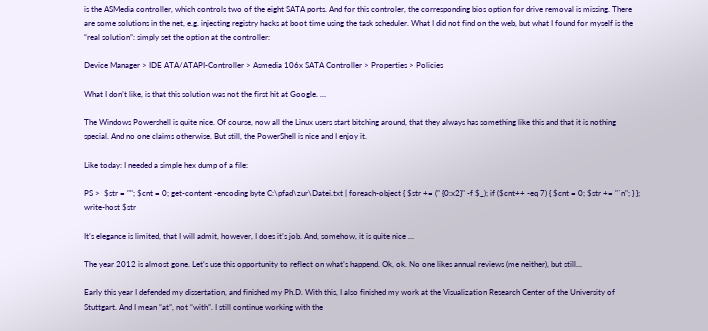is the ASMedia controller, which controls two of the eight SATA ports. And for this controler, the corresponding bios option for drive removal is missing. There are some solutions in the net, e.g. injecting registry hacks at boot time using the task scheduler. What I did not find on the web, but what I found for myself is the “real solution”: simply set the option at the controller:

Device Manager > IDE ATA/ATAPI-Controller > Asmedia 106x SATA Controller > Properties > Policies

What I don’t like, is that this solution was not the first hit at Google. …

The Windows Powershell is quite nice. Of course, now all the Linux users start bitching around, that they always has something like this and that it is nothing special. And no one claims otherwise. But still, the PowerShell is nice and I enjoy it.

Like today: I needed a simple hex dump of a file:

PS >  $str = ""; $cnt = 0; get-content -encoding byte C:\pfad\zur\Datei.txt | foreach-object { $str += (" {0:x2}" -f $_); if ($cnt++ -eq 7) { $cnt = 0; $str += "`n"; } }; write-host $str

It’s elegance is limited, that I will admit, however, I does it’s job. And, somehow, it is quite nice …

The year 2012 is almost gone. Let’s use this opportunity to reflect on what’s happend. Ok, ok. No one likes annual reviews (me neither), but still…

Early this year I defended my dissertation, and finished my Ph.D. With this, I also finished my work at the Visualization Research Center of the University of Stuttgart. And I mean “at”, not “with”. I still continue working with the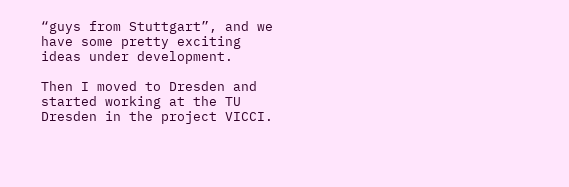“guys from Stuttgart”, and we have some pretty exciting ideas under development.

Then I moved to Dresden and started working at the TU Dresden in the project VICCI.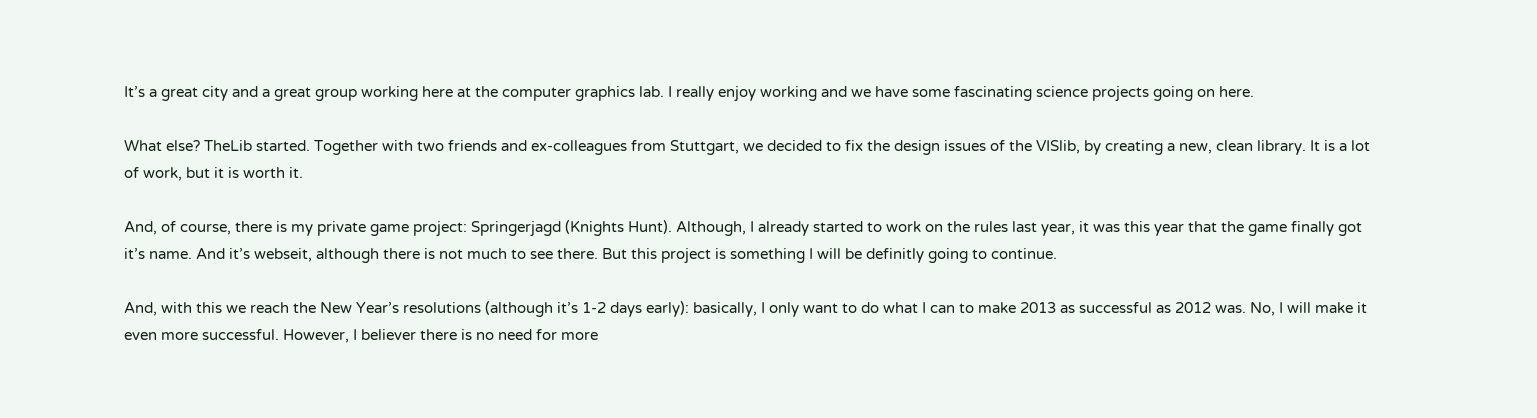It’s a great city and a great group working here at the computer graphics lab. I really enjoy working and we have some fascinating science projects going on here.

What else? TheLib started. Together with two friends and ex-colleagues from Stuttgart, we decided to fix the design issues of the VISlib, by creating a new, clean library. It is a lot of work, but it is worth it.

And, of course, there is my private game project: Springerjagd (Knights Hunt). Although, I already started to work on the rules last year, it was this year that the game finally got it’s name. And it’s webseit, although there is not much to see there. But this project is something I will be definitly going to continue.

And, with this we reach the New Year’s resolutions (although it’s 1-2 days early): basically, I only want to do what I can to make 2013 as successful as 2012 was. No, I will make it even more successful. However, I believer there is no need for more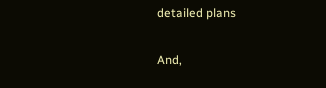detailed plans

And,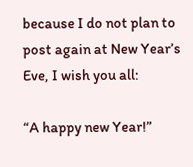because I do not plan to post again at New Year’s Eve, I wish you all:

“A happy new Year!”